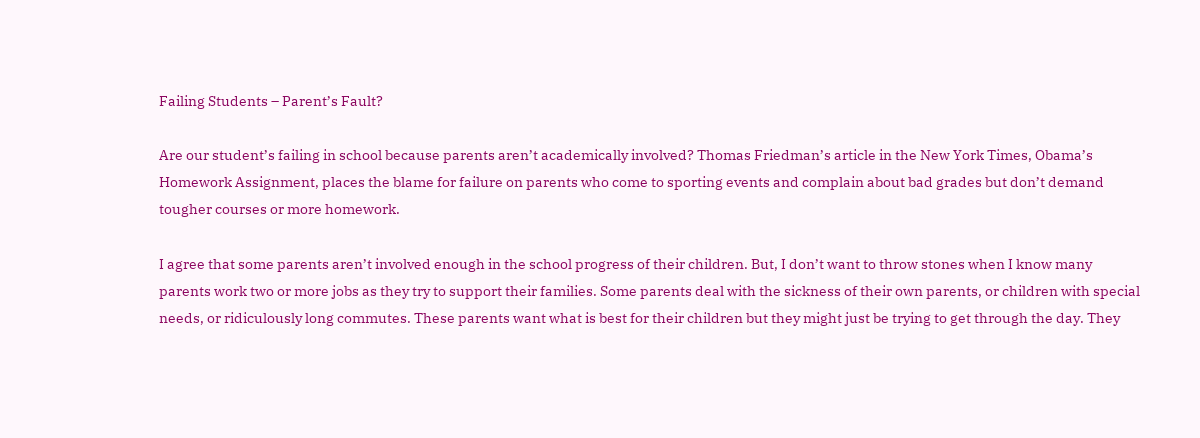Failing Students – Parent’s Fault?

Are our student’s failing in school because parents aren’t academically involved? Thomas Friedman’s article in the New York Times, Obama’s Homework Assignment, places the blame for failure on parents who come to sporting events and complain about bad grades but don’t demand tougher courses or more homework.

I agree that some parents aren’t involved enough in the school progress of their children. But, I don’t want to throw stones when I know many parents work two or more jobs as they try to support their families. Some parents deal with the sickness of their own parents, or children with special needs, or ridiculously long commutes. These parents want what is best for their children but they might just be trying to get through the day. They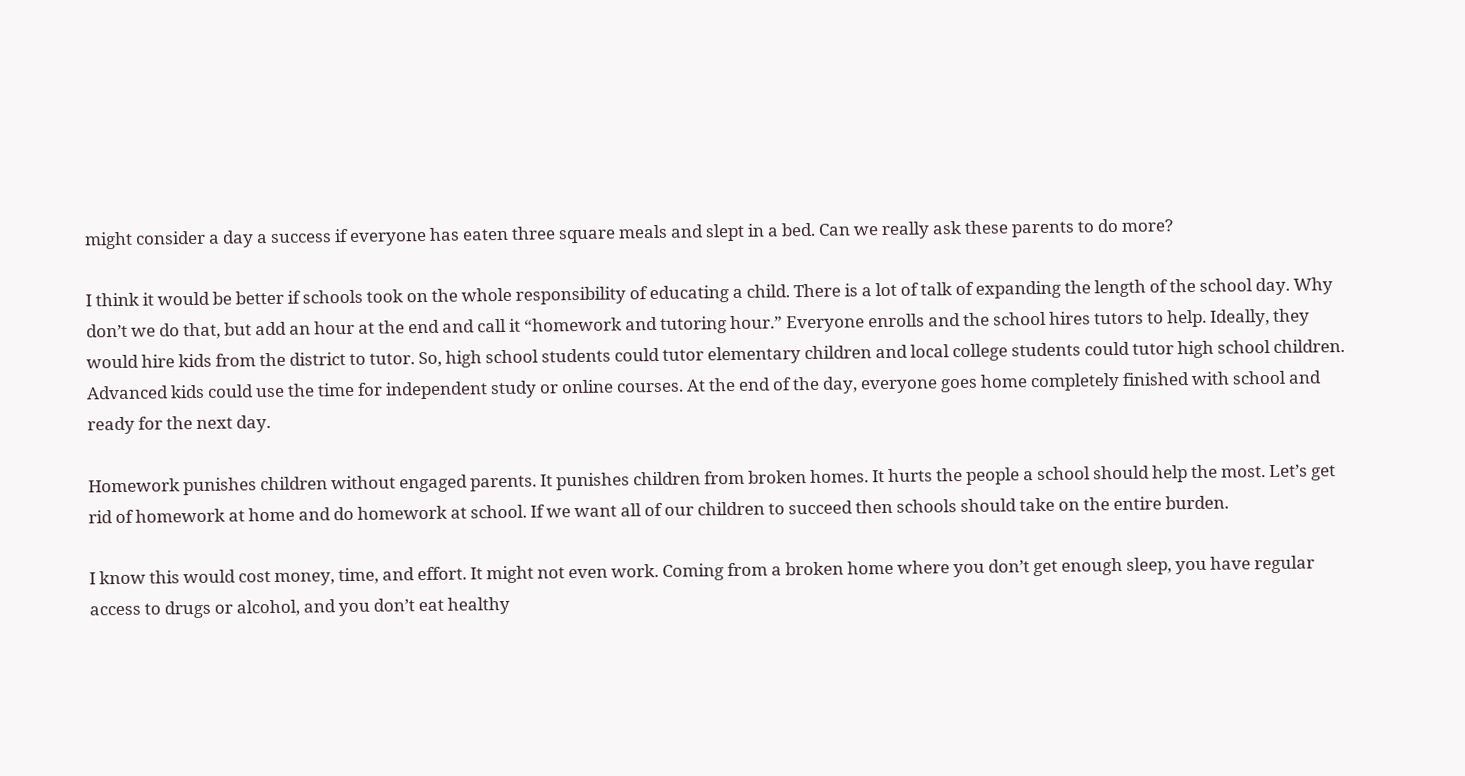might consider a day a success if everyone has eaten three square meals and slept in a bed. Can we really ask these parents to do more?

I think it would be better if schools took on the whole responsibility of educating a child. There is a lot of talk of expanding the length of the school day. Why don’t we do that, but add an hour at the end and call it “homework and tutoring hour.” Everyone enrolls and the school hires tutors to help. Ideally, they would hire kids from the district to tutor. So, high school students could tutor elementary children and local college students could tutor high school children. Advanced kids could use the time for independent study or online courses. At the end of the day, everyone goes home completely finished with school and ready for the next day.

Homework punishes children without engaged parents. It punishes children from broken homes. It hurts the people a school should help the most. Let’s get rid of homework at home and do homework at school. If we want all of our children to succeed then schools should take on the entire burden.

I know this would cost money, time, and effort. It might not even work. Coming from a broken home where you don’t get enough sleep, you have regular access to drugs or alcohol, and you don’t eat healthy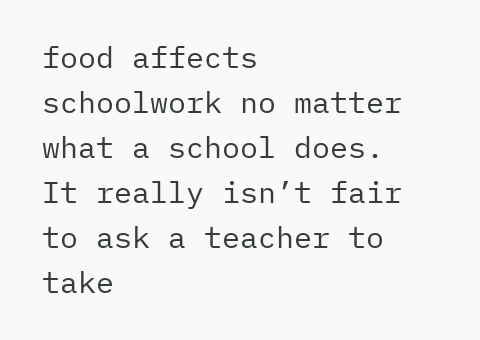food affects schoolwork no matter what a school does. It really isn’t fair to ask a teacher to take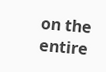on the entire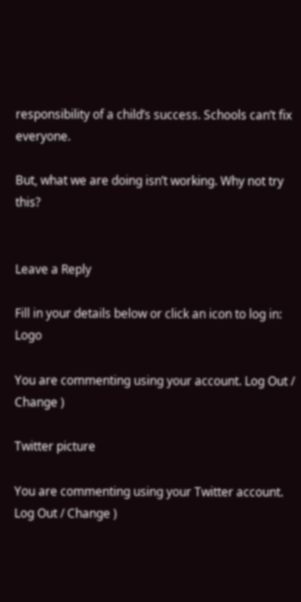responsibility of a child’s success. Schools can’t fix everyone.

But, what we are doing isn’t working. Why not try this?


Leave a Reply

Fill in your details below or click an icon to log in: Logo

You are commenting using your account. Log Out / Change )

Twitter picture

You are commenting using your Twitter account. Log Out / Change )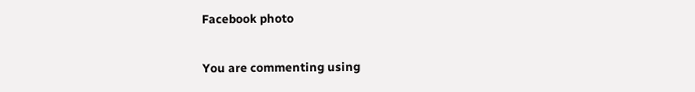Facebook photo

You are commenting using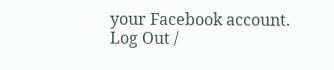your Facebook account. Log Out /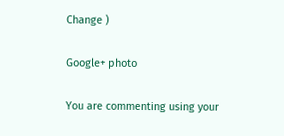Change )

Google+ photo

You are commenting using your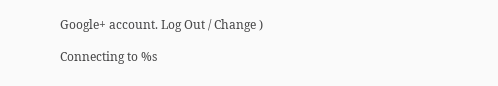Google+ account. Log Out / Change )

Connecting to %s